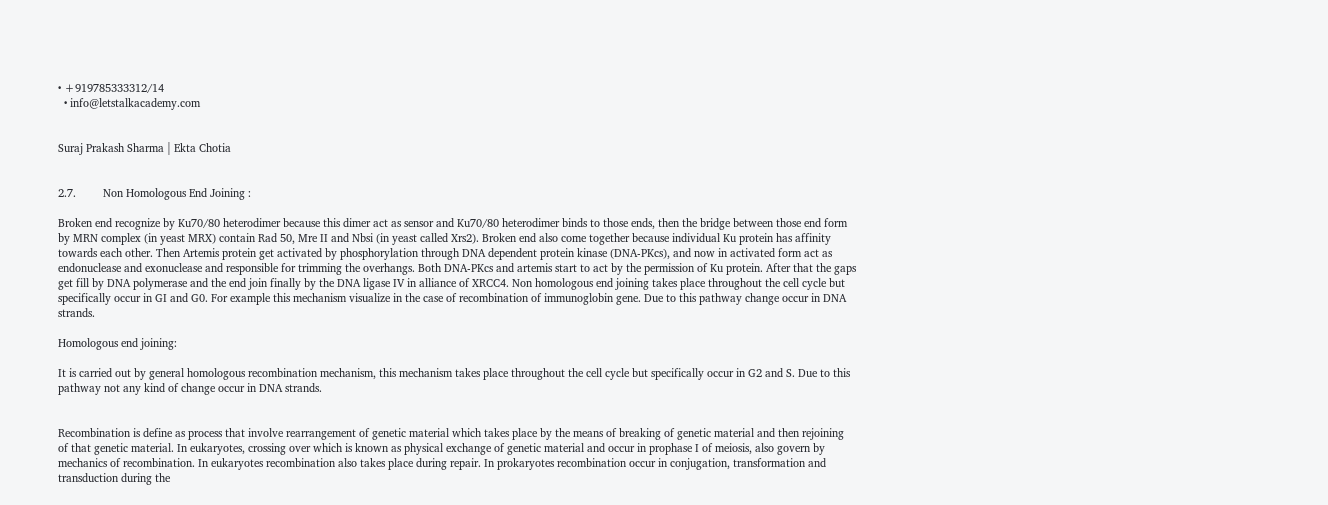• +919785333312/14
  • info@letstalkacademy.com


Suraj Prakash Sharma | Ekta Chotia


2.7.         Non Homologous End Joining :

Broken end recognize by Ku70/80 heterodimer because this dimer act as sensor and Ku70/80 heterodimer binds to those ends, then the bridge between those end form by MRN complex (in yeast MRX) contain Rad 50, Mre II and Nbsi (in yeast called Xrs2). Broken end also come together because individual Ku protein has affinity towards each other. Then Artemis protein get activated by phosphorylation through DNA dependent protein kinase (DNA-PKcs), and now in activated form act as endonuclease and exonuclease and responsible for trimming the overhangs. Both DNA-PKcs and artemis start to act by the permission of Ku protein. After that the gaps get fill by DNA polymerase and the end join finally by the DNA ligase IV in alliance of XRCC4. Non homologous end joining takes place throughout the cell cycle but specifically occur in GI and G0. For example this mechanism visualize in the case of recombination of immunoglobin gene. Due to this pathway change occur in DNA strands.

Homologous end joining:

It is carried out by general homologous recombination mechanism, this mechanism takes place throughout the cell cycle but specifically occur in G2 and S. Due to this pathway not any kind of change occur in DNA strands.


Recombination is define as process that involve rearrangement of genetic material which takes place by the means of breaking of genetic material and then rejoining of that genetic material. In eukaryotes, crossing over which is known as physical exchange of genetic material and occur in prophase I of meiosis, also govern by mechanics of recombination. In eukaryotes recombination also takes place during repair. In prokaryotes recombination occur in conjugation, transformation and transduction during the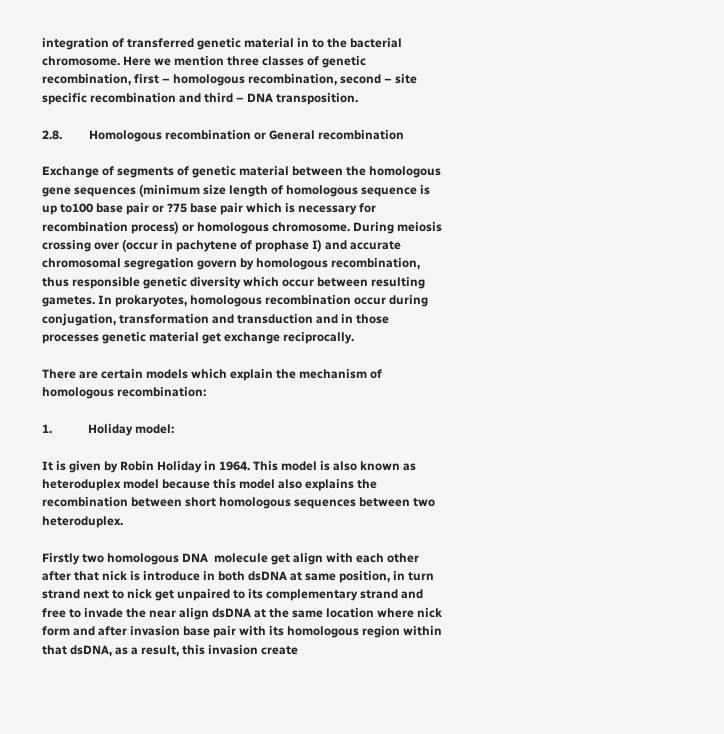integration of transferred genetic material in to the bacterial chromosome. Here we mention three classes of genetic recombination, first – homologous recombination, second – site specific recombination and third – DNA transposition.

2.8.         Homologous recombination or General recombination

Exchange of segments of genetic material between the homologous gene sequences (minimum size length of homologous sequence is up to100 base pair or ?75 base pair which is necessary for recombination process) or homologous chromosome. During meiosis crossing over (occur in pachytene of prophase I) and accurate chromosomal segregation govern by homologous recombination, thus responsible genetic diversity which occur between resulting gametes. In prokaryotes, homologous recombination occur during conjugation, transformation and transduction and in those processes genetic material get exchange reciprocally.

There are certain models which explain the mechanism of homologous recombination:

1.            Holiday model:

It is given by Robin Holiday in 1964. This model is also known as heteroduplex model because this model also explains the recombination between short homologous sequences between two heteroduplex.

Firstly two homologous DNA  molecule get align with each other after that nick is introduce in both dsDNA at same position, in turn strand next to nick get unpaired to its complementary strand and free to invade the near align dsDNA at the same location where nick form and after invasion base pair with its homologous region within that dsDNA, as a result, this invasion create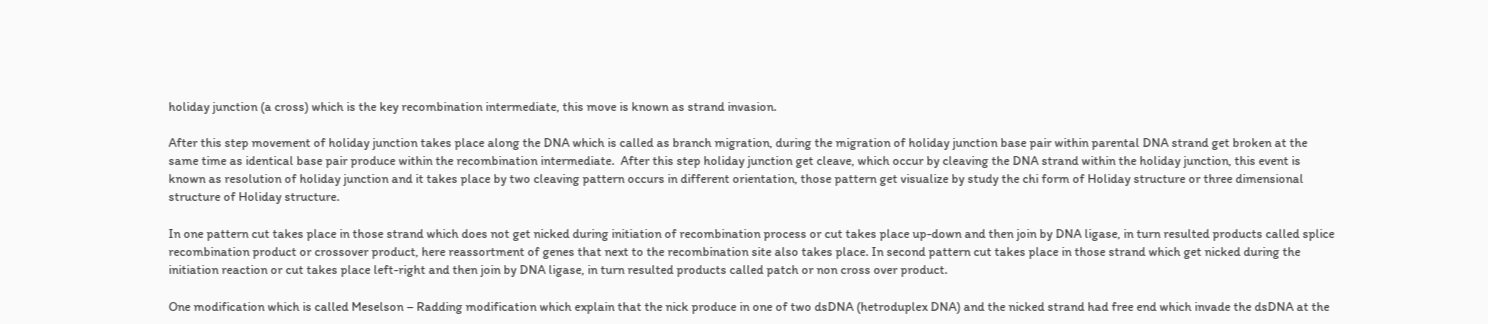holiday junction (a cross) which is the key recombination intermediate, this move is known as strand invasion.

After this step movement of holiday junction takes place along the DNA which is called as branch migration, during the migration of holiday junction base pair within parental DNA strand get broken at the same time as identical base pair produce within the recombination intermediate.  After this step holiday junction get cleave, which occur by cleaving the DNA strand within the holiday junction, this event is known as resolution of holiday junction and it takes place by two cleaving pattern occurs in different orientation, those pattern get visualize by study the chi form of Holiday structure or three dimensional structure of Holiday structure.

In one pattern cut takes place in those strand which does not get nicked during initiation of recombination process or cut takes place up-down and then join by DNA ligase, in turn resulted products called splice recombination product or crossover product, here reassortment of genes that next to the recombination site also takes place. In second pattern cut takes place in those strand which get nicked during the initiation reaction or cut takes place left-right and then join by DNA ligase, in turn resulted products called patch or non cross over product.

One modification which is called Meselson – Radding modification which explain that the nick produce in one of two dsDNA (hetroduplex DNA) and the nicked strand had free end which invade the dsDNA at the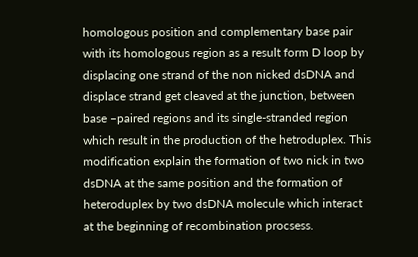homologous position and complementary base pair with its homologous region as a result form D loop by displacing one strand of the non nicked dsDNA and displace strand get cleaved at the junction, between base –paired regions and its single-stranded region which result in the production of the hetroduplex. This modification explain the formation of two nick in two dsDNA at the same position and the formation of heteroduplex by two dsDNA molecule which interact at the beginning of recombination procsess.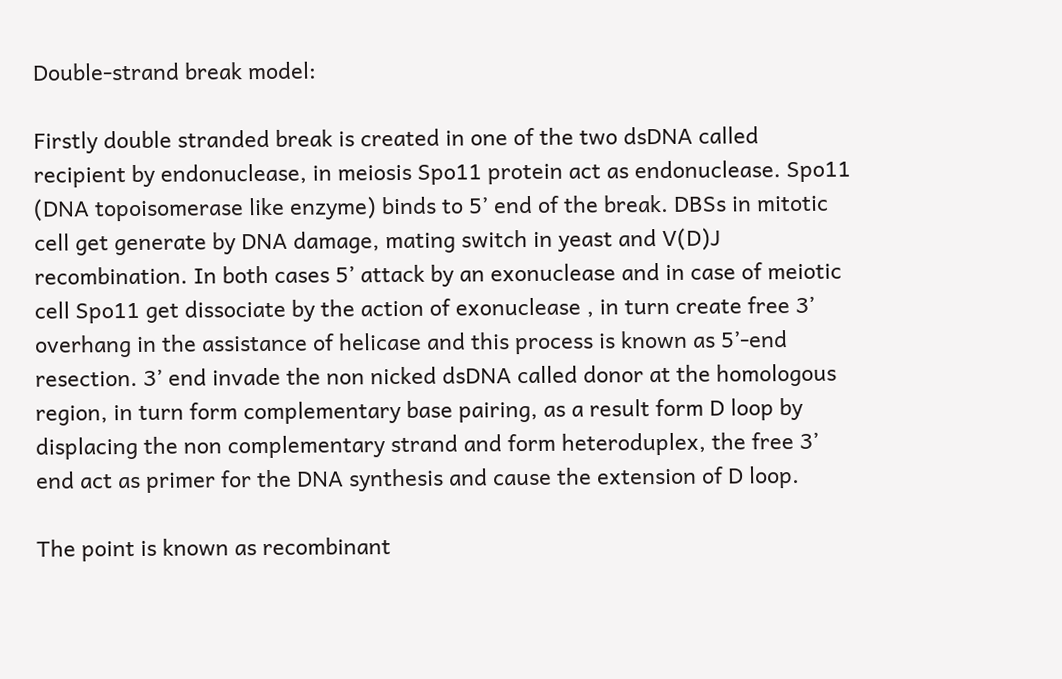Double-strand break model:

Firstly double stranded break is created in one of the two dsDNA called recipient by endonuclease, in meiosis Spo11 protein act as endonuclease. Spo11 (DNA topoisomerase like enzyme) binds to 5’ end of the break. DBSs in mitotic cell get generate by DNA damage, mating switch in yeast and V(D)J recombination. In both cases 5’ attack by an exonuclease and in case of meiotic cell Spo11 get dissociate by the action of exonuclease , in turn create free 3’ overhang in the assistance of helicase and this process is known as 5’-end resection. 3’ end invade the non nicked dsDNA called donor at the homologous region, in turn form complementary base pairing, as a result form D loop by displacing the non complementary strand and form heteroduplex, the free 3’ end act as primer for the DNA synthesis and cause the extension of D loop.

The point is known as recombinant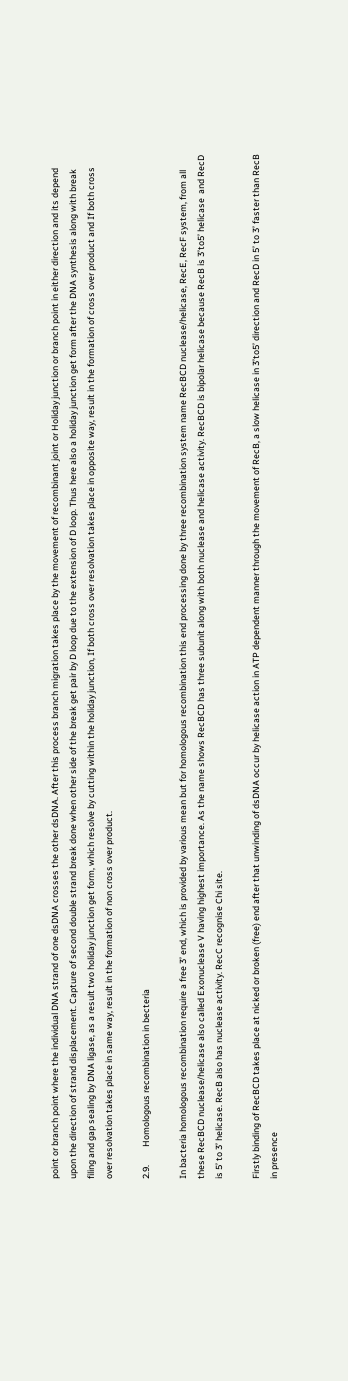point or branch point where the individual DNA strand of one dsDNA crosses the other dsDNA. After this process branch migration takes place by the movement of recombinant joint or Holiday junction or branch point in either direction and its depend upon the direction of strand displacement. Capture of second double strand break done when other side of the break get pair by D loop due to the extension of D loop. Thus here also a holiday junction get form after the DNA synthesis along with break filing and gap sealing by DNA ligase, as a result two holiday junction get form, which resolve by cutting within the holiday junction, If both cross over resolvation takes place in opposite way, result in the formation of cross over product and If both cross over resolvation takes place in same way, result in the formation of non cross over product.

2.9.         Homologous recombination in becteria

In bacteria homologous recombination require a free 3’ end, which is provided by various mean but for homologous recombination this end processing done by three recombination system name RecBCD nuclease/helicase, RecE, RecF system, from all these RecBCD nuclease/helicase also called Exonuclease V having highest importance. As the name shows RecBCD has three subunit along with both nuclease and helicase activity. RecBCD is bipolar helicase because RecB is 3’to5’ helicase  and RecD is 5’ to 3’ helicase. RecB also has nuclease activity. RecC recognise Chi site.

Firstly binding of RecBCD takes place at nicked or broken (free) end after that unwinding of dsDNA occur by helicase action in ATP dependent manner through the movement of RecB, a slow helicase in 3’to5’ direction and RecD in 5’ to 3’ faster than RecB in presence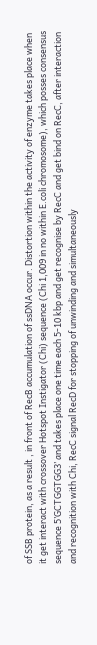of SSB protein, as a result , in front of RecB accumulation of ssDNA occur. Distortion within the activity of enzyme takes place when it get interact with crossover Hotspot Instigator (Chi) sequence (Chi 1,009 in no within E.coli chromosome), which posses consensus sequence 5’GCTGGTGG3’ and takes place one time each 5-10 kbp and get recognise by RecC and get bind on RecC, after interaction and recognition with Chi, RecC signal RecD for stopping of unwinding and simultaneously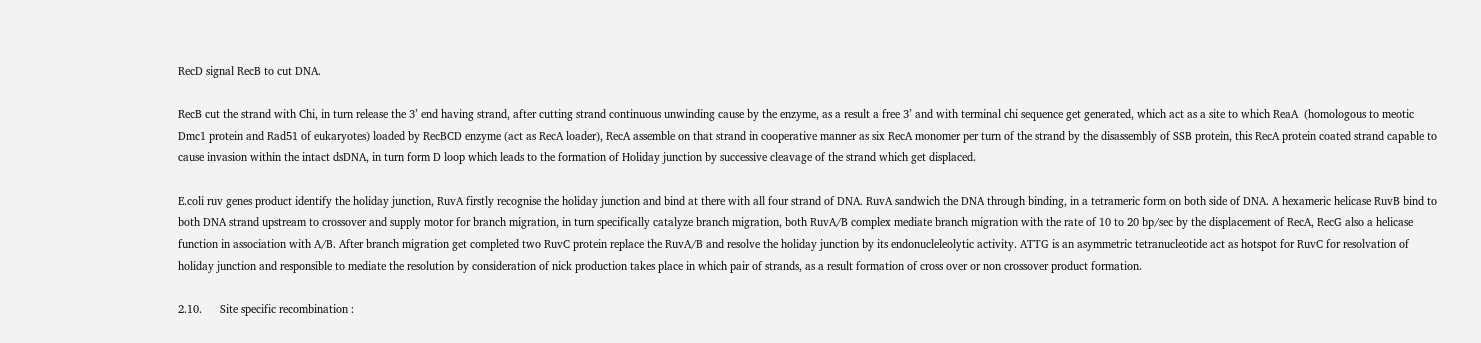RecD signal RecB to cut DNA.

RecB cut the strand with Chi, in turn release the 3’ end having strand, after cutting strand continuous unwinding cause by the enzyme, as a result a free 3’ and with terminal chi sequence get generated, which act as a site to which ReaA  (homologous to meotic Dmc1 protein and Rad51 of eukaryotes) loaded by RecBCD enzyme (act as RecA loader), RecA assemble on that strand in cooperative manner as six RecA monomer per turn of the strand by the disassembly of SSB protein, this RecA protein coated strand capable to cause invasion within the intact dsDNA, in turn form D loop which leads to the formation of Holiday junction by successive cleavage of the strand which get displaced.

E.coli ruv genes product identify the holiday junction, RuvA firstly recognise the holiday junction and bind at there with all four strand of DNA. RuvA sandwich the DNA through binding, in a tetrameric form on both side of DNA. A hexameric helicase RuvB bind to both DNA strand upstream to crossover and supply motor for branch migration, in turn specifically catalyze branch migration, both RuvA/B complex mediate branch migration with the rate of 10 to 20 bp/sec by the displacement of RecA, RecG also a helicase function in association with A/B. After branch migration get completed two RuvC protein replace the RuvA/B and resolve the holiday junction by its endonucleleolytic activity. ATTG is an asymmetric tetranucleotide act as hotspot for RuvC for resolvation of holiday junction and responsible to mediate the resolution by consideration of nick production takes place in which pair of strands, as a result formation of cross over or non crossover product formation.

2.10.      Site specific recombination :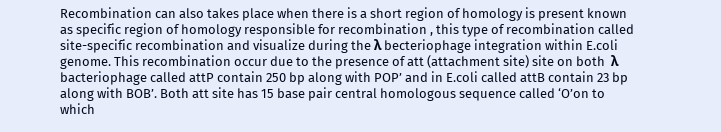Recombination can also takes place when there is a short region of homology is present known as specific region of homology responsible for recombination , this type of recombination called site-specific recombination and visualize during the λ becteriophage integration within E.coli genome. This recombination occur due to the presence of att (attachment site) site on both  λ bacteriophage called attP contain 250 bp along with POP’ and in E.coli called attB contain 23 bp along with BOB’. Both att site has 15 base pair central homologous sequence called ‘O’on to which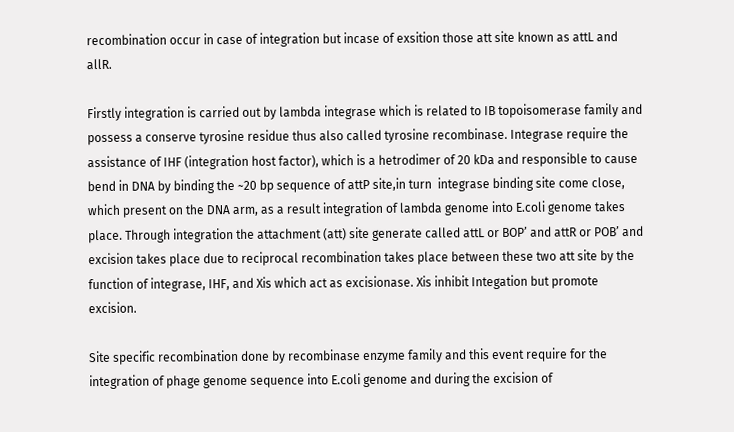recombination occur in case of integration but incase of exsition those att site known as attL and allR.

Firstly integration is carried out by lambda integrase which is related to IB topoisomerase family and possess a conserve tyrosine residue thus also called tyrosine recombinase. Integrase require the assistance of IHF (integration host factor), which is a hetrodimer of 20 kDa and responsible to cause bend in DNA by binding the ~20 bp sequence of attP site,in turn  integrase binding site come close, which present on the DNA arm, as a result integration of lambda genome into E.coli genome takes place. Through integration the attachment (att) site generate called attL or BOP’ and attR or POB’ and  excision takes place due to reciprocal recombination takes place between these two att site by the function of integrase, IHF, and Xis which act as excisionase. Xis inhibit Integation but promote excision.

Site specific recombination done by recombinase enzyme family and this event require for the integration of phage genome sequence into E.coli genome and during the excision of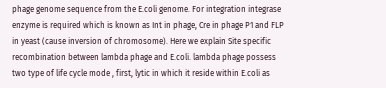phage genome sequence from the E.coli genome. For integration integrase enzyme is required which is known as Int in phage, Cre in phage P1 and FLP in yeast (cause inversion of chromosome). Here we explain Site specific recombination between lambda phage and E.coli. lambda phage possess two type of life cycle mode , first, lytic in which it reside within E.coli as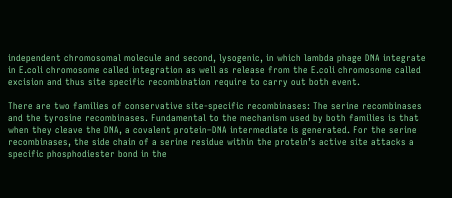independent chromosomal molecule and second, lysogenic, in which lambda phage DNA integrate in E.coli chromosome called integration as well as release from the E.coli chromosome called excision and thus site specific recombination require to carry out both event.

There are two families of conservative site-specific recombinases: The serine recombinases and the tyrosine recombinases. Fundamental to the mechanism used by both families is that when they cleave the DNA, a covalent protein–DNA intermediate is generated. For the serine recombinases, the side chain of a serine residue within the protein’s active site attacks a specific phosphodiester bond in the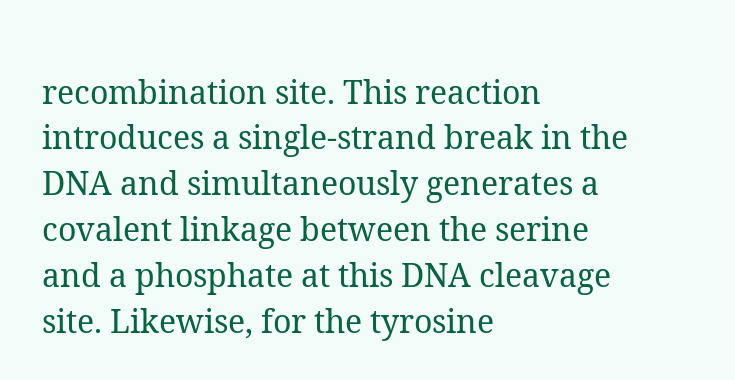recombination site. This reaction introduces a single-strand break in the DNA and simultaneously generates a covalent linkage between the serine and a phosphate at this DNA cleavage site. Likewise, for the tyrosine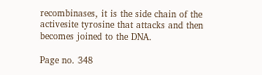recombinases, it is the side chain of the activesite tyrosine that attacks and then becomes joined to the DNA.

Page no. 348